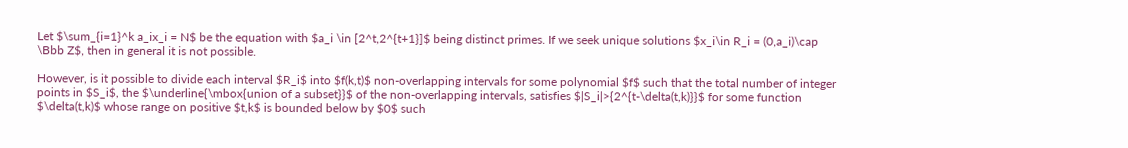Let $\sum_{i=1}^k a_ix_i = N$ be the equation with $a_i \in [2^t,2^{t+1}]$ being distinct primes. If we seek unique solutions $x_i\in R_i = (0,a_i)\cap \Bbb Z$, then in general it is not possible.

However, is it possible to divide each interval $R_i$ into $f(k,t)$ non-overlapping intervals for some polynomial $f$ such that the total number of integer points in $S_i$, the $\underline{\mbox{union of a subset}}$ of the non-overlapping intervals, satisfies $|S_i|>{2^{t-\delta(t,k)}}$ for some function $\delta(t,k)$ whose range on positive $t,k$ is bounded below by $0$ such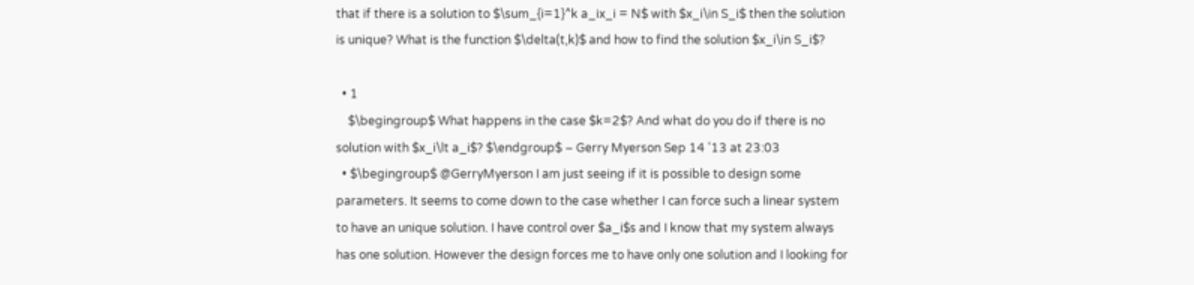that if there is a solution to $\sum_{i=1}^k a_ix_i = N$ with $x_i\in S_i$ then the solution is unique? What is the function $\delta(t,k)$ and how to find the solution $x_i\in S_i$?

  • 1
    $\begingroup$ What happens in the case $k=2$? And what do you do if there is no solution with $x_i\lt a_i$? $\endgroup$ – Gerry Myerson Sep 14 '13 at 23:03
  • $\begingroup$ @GerryMyerson I am just seeing if it is possible to design some parameters. It seems to come down to the case whether I can force such a linear system to have an unique solution. I have control over $a_i$s and I know that my system always has one solution. However the design forces me to have only one solution and I looking for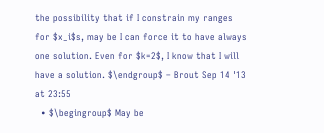the possibility that if I constrain my ranges for $x_i$s, may be I can force it to have always one solution. Even for $k=2$, I know that I will have a solution. $\endgroup$ – Brout Sep 14 '13 at 23:55
  • $\begingroup$ May be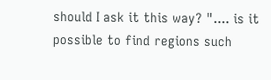should I ask it this way? ".... is it possible to find regions such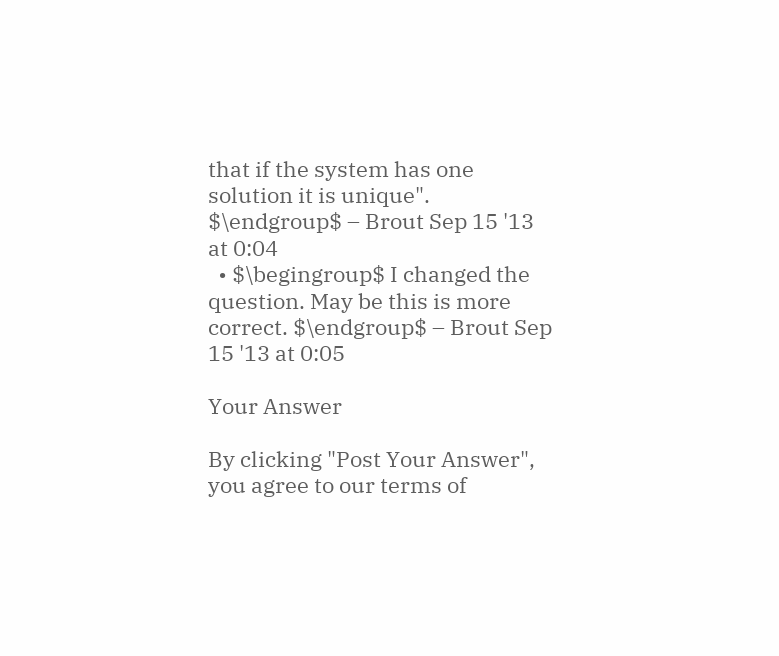that if the system has one solution it is unique". $\endgroup$ – Brout Sep 15 '13 at 0:04
  • $\begingroup$ I changed the question. May be this is more correct. $\endgroup$ – Brout Sep 15 '13 at 0:05

Your Answer

By clicking "Post Your Answer", you agree to our terms of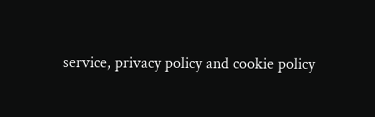service, privacy policy and cookie policy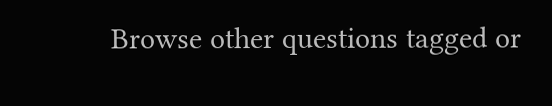Browse other questions tagged or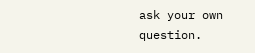ask your own question.